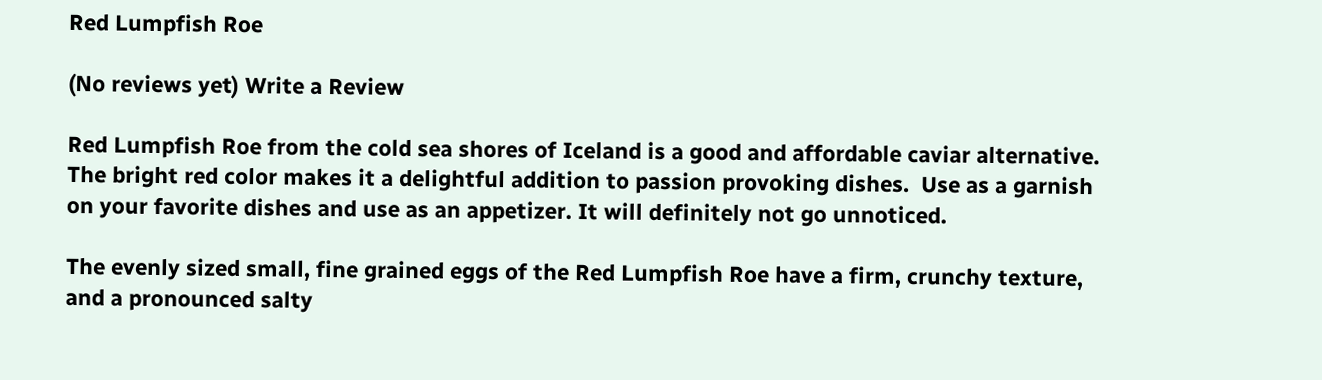Red Lumpfish Roe

(No reviews yet) Write a Review

Red Lumpfish Roe from the cold sea shores of Iceland is a good and affordable caviar alternative.  The bright red color makes it a delightful addition to passion provoking dishes.  Use as a garnish on your favorite dishes and use as an appetizer. It will definitely not go unnoticed.

The evenly sized small, fine grained eggs of the Red Lumpfish Roe have a firm, crunchy texture, and a pronounced salty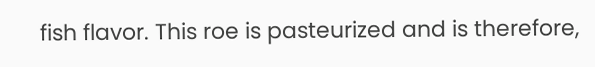fish flavor. This roe is pasteurized and is therefore,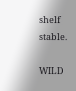shelf stable.

WILD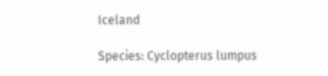Iceland

Species: Cyclopterus lumpus